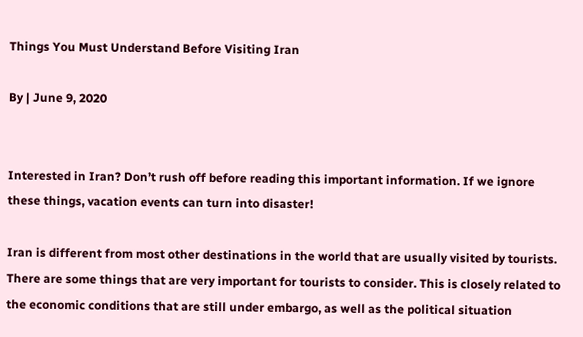Things You Must Understand Before Visiting Iran

By | June 9, 2020


Interested in Iran? Don’t rush off before reading this important information. If we ignore these things, vacation events can turn into disaster!

Iran is different from most other destinations in the world that are usually visited by tourists. There are some things that are very important for tourists to consider. This is closely related to the economic conditions that are still under embargo, as well as the political situation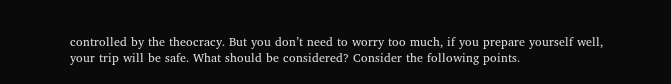controlled by the theocracy. But you don’t need to worry too much, if you prepare yourself well, your trip will be safe. What should be considered? Consider the following points.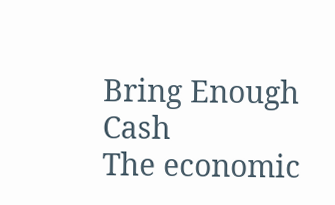Bring Enough Cash
The economic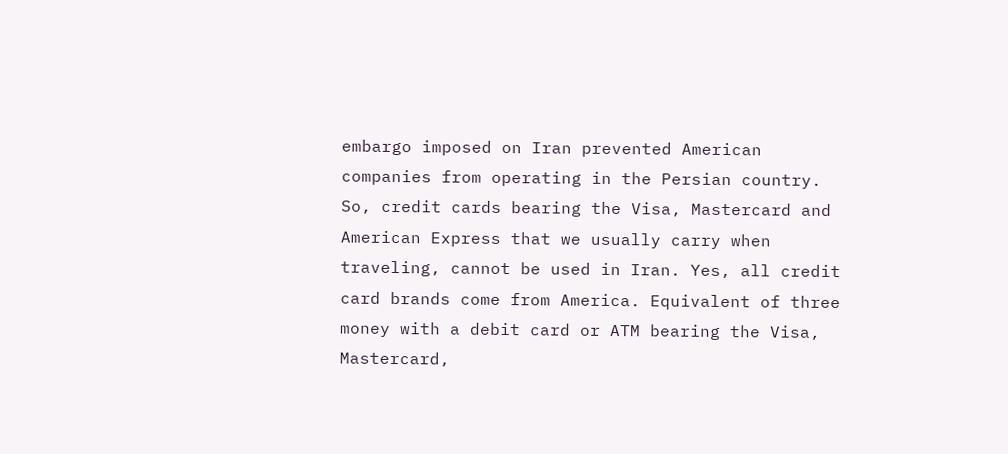embargo imposed on Iran prevented American companies from operating in the Persian country. So, credit cards bearing the Visa, Mastercard and American Express that we usually carry when traveling, cannot be used in Iran. Yes, all credit card brands come from America. Equivalent of three money with a debit card or ATM bearing the Visa, Mastercard,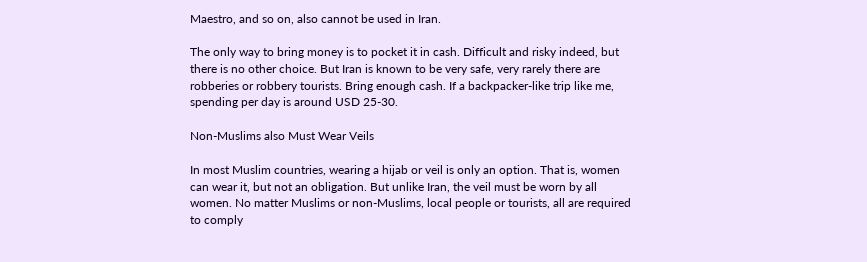Maestro, and so on, also cannot be used in Iran.

The only way to bring money is to pocket it in cash. Difficult and risky indeed, but there is no other choice. But Iran is known to be very safe, very rarely there are robberies or robbery tourists. Bring enough cash. If a backpacker-like trip like me, spending per day is around USD 25-30.

Non-Muslims also Must Wear Veils

In most Muslim countries, wearing a hijab or veil is only an option. That is, women can wear it, but not an obligation. But unlike Iran, the veil must be worn by all women. No matter Muslims or non-Muslims, local people or tourists, all are required to comply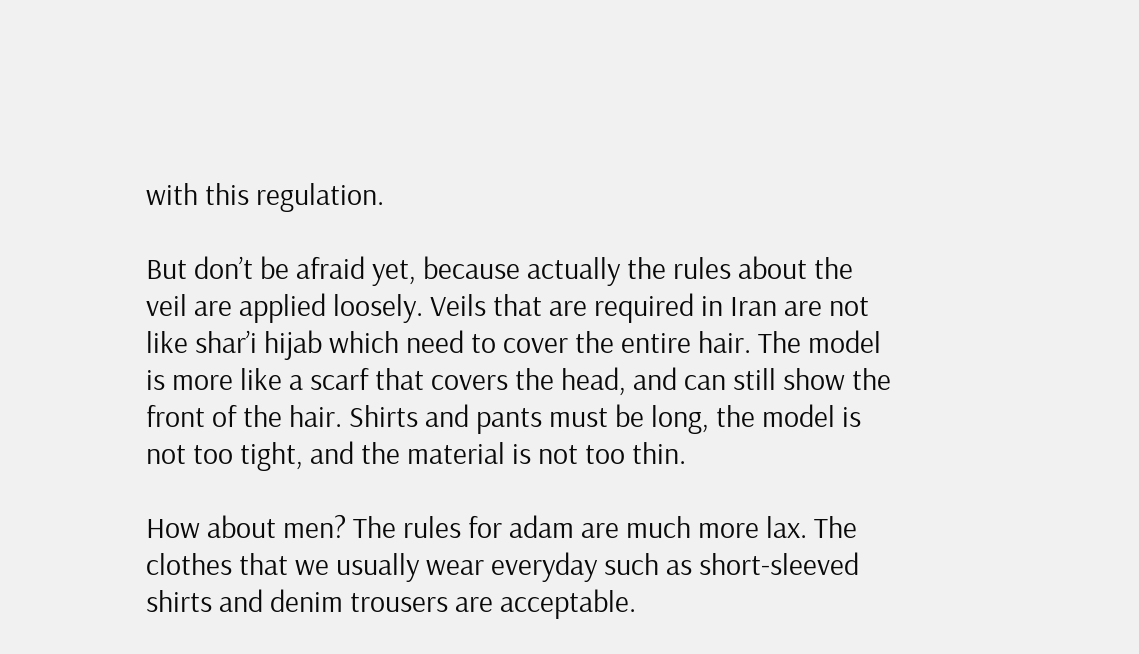with this regulation.

But don’t be afraid yet, because actually the rules about the veil are applied loosely. Veils that are required in Iran are not like shar’i hijab which need to cover the entire hair. The model is more like a scarf that covers the head, and can still show the front of the hair. Shirts and pants must be long, the model is not too tight, and the material is not too thin.

How about men? The rules for adam are much more lax. The clothes that we usually wear everyday such as short-sleeved shirts and denim trousers are acceptable.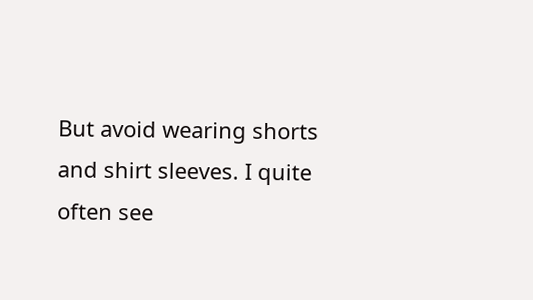But avoid wearing shorts and shirt sleeves. I quite often see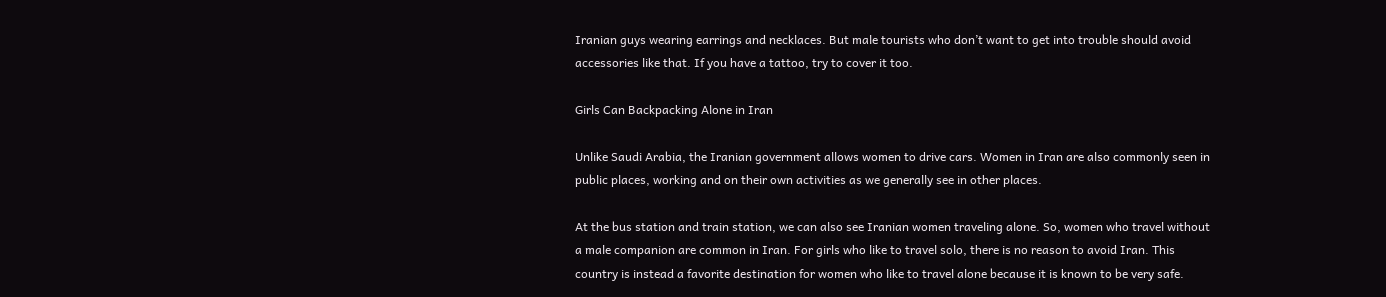Iranian guys wearing earrings and necklaces. But male tourists who don’t want to get into trouble should avoid accessories like that. If you have a tattoo, try to cover it too.

Girls Can Backpacking Alone in Iran

Unlike Saudi Arabia, the Iranian government allows women to drive cars. Women in Iran are also commonly seen in public places, working and on their own activities as we generally see in other places.

At the bus station and train station, we can also see Iranian women traveling alone. So, women who travel without a male companion are common in Iran. For girls who like to travel solo, there is no reason to avoid Iran. This country is instead a favorite destination for women who like to travel alone because it is known to be very safe.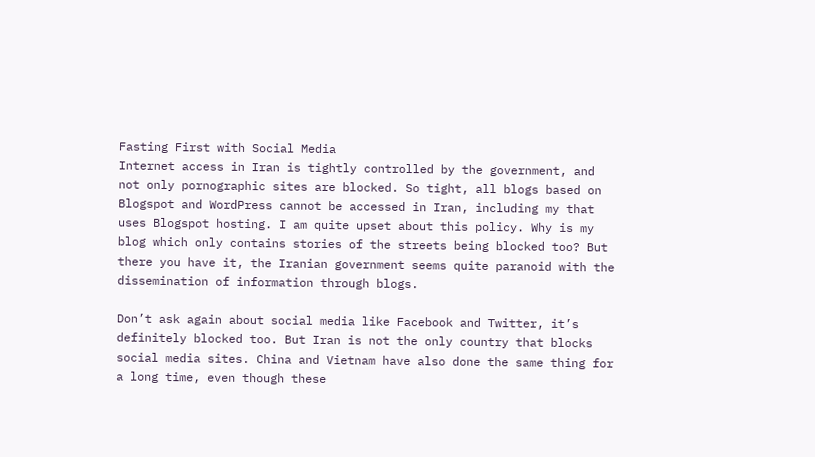Fasting First with Social Media
Internet access in Iran is tightly controlled by the government, and not only pornographic sites are blocked. So tight, all blogs based on Blogspot and WordPress cannot be accessed in Iran, including my that uses Blogspot hosting. I am quite upset about this policy. Why is my blog which only contains stories of the streets being blocked too? But there you have it, the Iranian government seems quite paranoid with the dissemination of information through blogs.

Don’t ask again about social media like Facebook and Twitter, it’s definitely blocked too. But Iran is not the only country that blocks social media sites. China and Vietnam have also done the same thing for a long time, even though these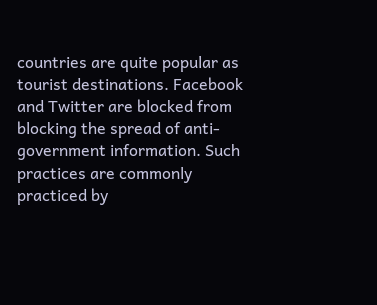countries are quite popular as tourist destinations. Facebook and Twitter are blocked from blocking the spread of anti-government information. Such practices are commonly practiced by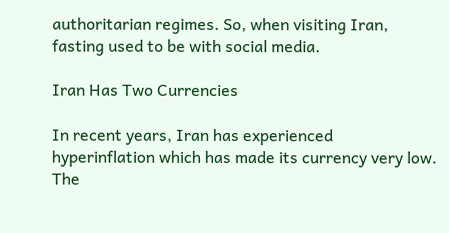authoritarian regimes. So, when visiting Iran, fasting used to be with social media.

Iran Has Two Currencies

In recent years, Iran has experienced hyperinflation which has made its currency very low. The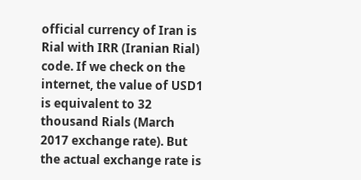official currency of Iran is Rial with IRR (Iranian Rial) code. If we check on the internet, the value of USD1 is equivalent to 32 thousand Rials (March 2017 exchange rate). But the actual exchange rate is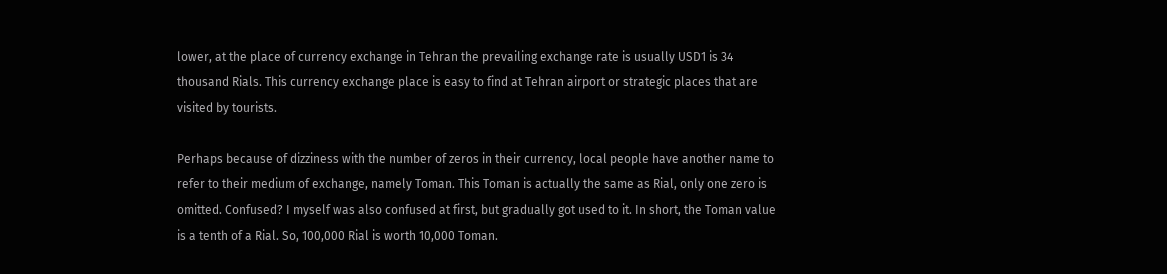lower, at the place of currency exchange in Tehran the prevailing exchange rate is usually USD1 is 34 thousand Rials. This currency exchange place is easy to find at Tehran airport or strategic places that are visited by tourists.

Perhaps because of dizziness with the number of zeros in their currency, local people have another name to refer to their medium of exchange, namely Toman. This Toman is actually the same as Rial, only one zero is omitted. Confused? I myself was also confused at first, but gradually got used to it. In short, the Toman value is a tenth of a Rial. So, 100,000 Rial is worth 10,000 Toman.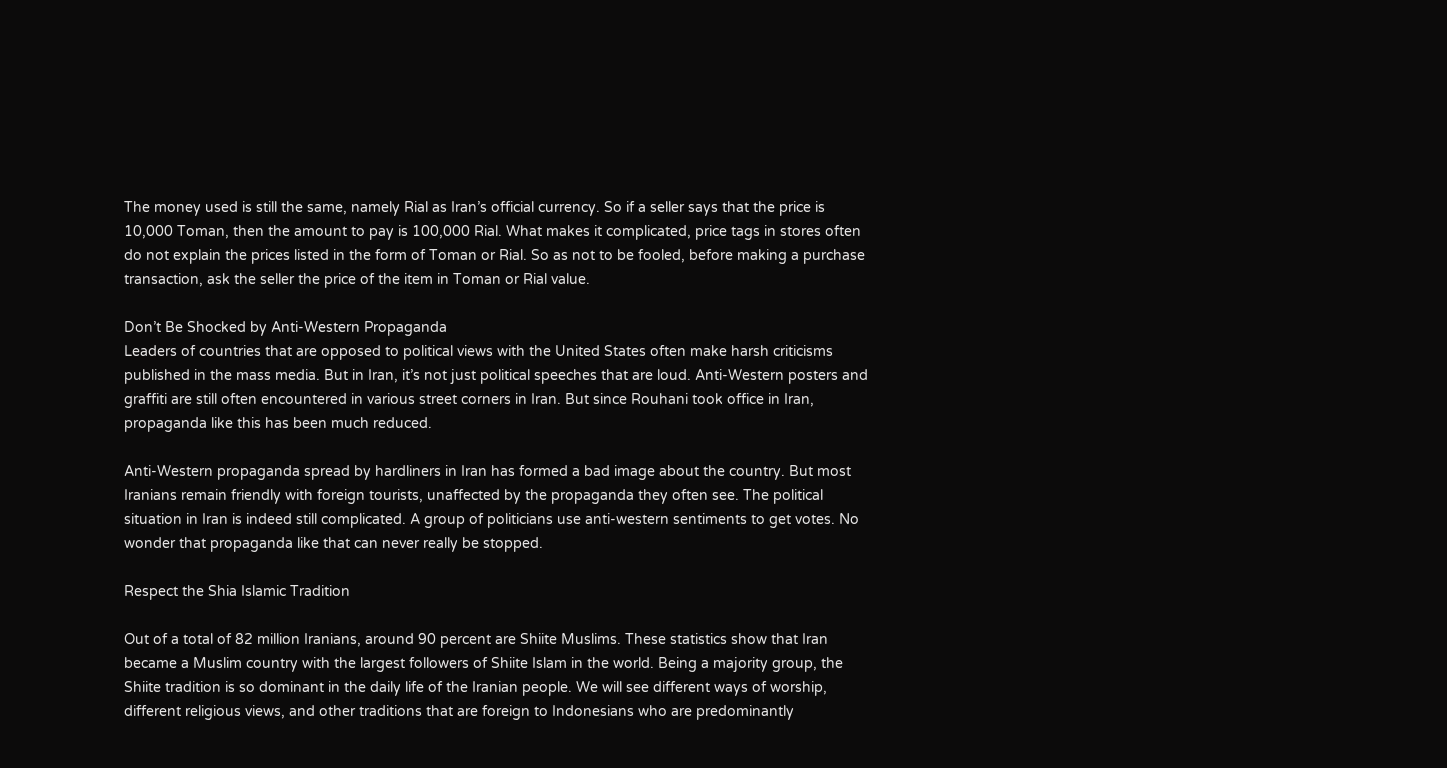The money used is still the same, namely Rial as Iran’s official currency. So if a seller says that the price is 10,000 Toman, then the amount to pay is 100,000 Rial. What makes it complicated, price tags in stores often do not explain the prices listed in the form of Toman or Rial. So as not to be fooled, before making a purchase transaction, ask the seller the price of the item in Toman or Rial value.

Don’t Be Shocked by Anti-Western Propaganda
Leaders of countries that are opposed to political views with the United States often make harsh criticisms published in the mass media. But in Iran, it’s not just political speeches that are loud. Anti-Western posters and graffiti are still often encountered in various street corners in Iran. But since Rouhani took office in Iran, propaganda like this has been much reduced.

Anti-Western propaganda spread by hardliners in Iran has formed a bad image about the country. But most Iranians remain friendly with foreign tourists, unaffected by the propaganda they often see. The political situation in Iran is indeed still complicated. A group of politicians use anti-western sentiments to get votes. No wonder that propaganda like that can never really be stopped.

Respect the Shia Islamic Tradition

Out of a total of 82 million Iranians, around 90 percent are Shiite Muslims. These statistics show that Iran became a Muslim country with the largest followers of Shiite Islam in the world. Being a majority group, the Shiite tradition is so dominant in the daily life of the Iranian people. We will see different ways of worship, different religious views, and other traditions that are foreign to Indonesians who are predominantly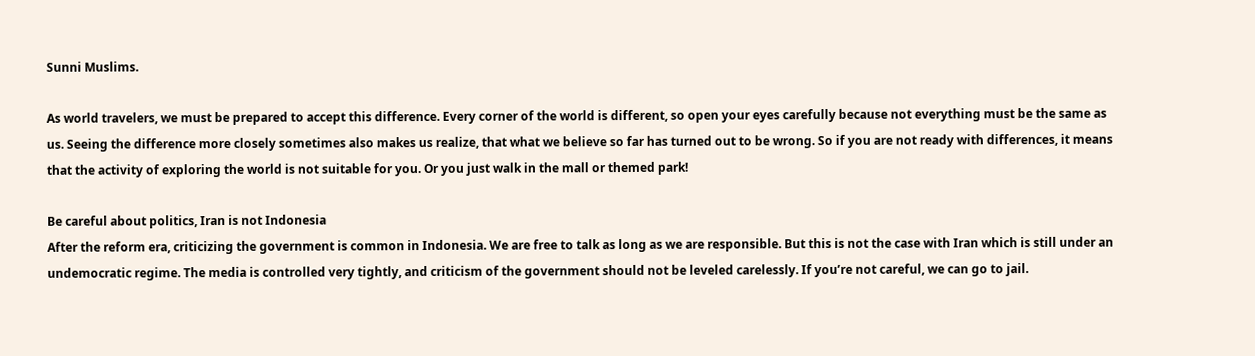Sunni Muslims.

As world travelers, we must be prepared to accept this difference. Every corner of the world is different, so open your eyes carefully because not everything must be the same as us. Seeing the difference more closely sometimes also makes us realize, that what we believe so far has turned out to be wrong. So if you are not ready with differences, it means that the activity of exploring the world is not suitable for you. Or you just walk in the mall or themed park!

Be careful about politics, Iran is not Indonesia
After the reform era, criticizing the government is common in Indonesia. We are free to talk as long as we are responsible. But this is not the case with Iran which is still under an undemocratic regime. The media is controlled very tightly, and criticism of the government should not be leveled carelessly. If you’re not careful, we can go to jail.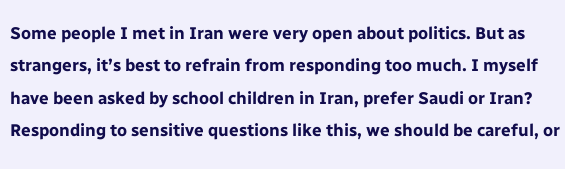Some people I met in Iran were very open about politics. But as strangers, it’s best to refrain from responding too much. I myself have been asked by school children in Iran, prefer Saudi or Iran? Responding to sensitive questions like this, we should be careful, or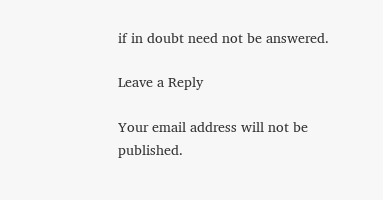if in doubt need not be answered.

Leave a Reply

Your email address will not be published.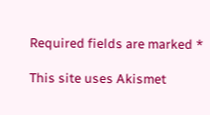Required fields are marked *

This site uses Akismet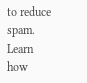to reduce spam. Learn how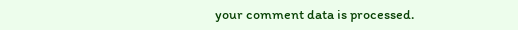your comment data is processed.